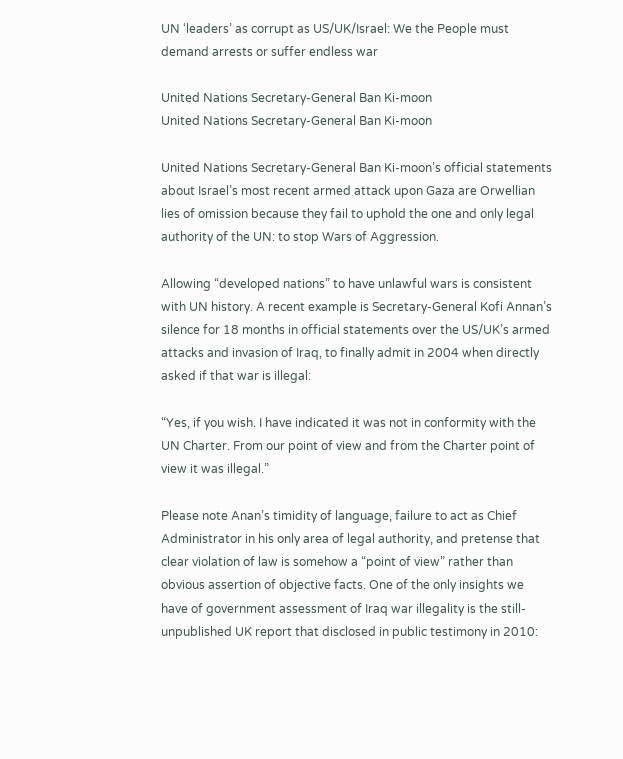UN ‘leaders’ as corrupt as US/UK/Israel: We the People must demand arrests or suffer endless war

United Nations Secretary-General Ban Ki-moon
United Nations Secretary-General Ban Ki-moon

United Nations Secretary-General Ban Ki-moon’s official statements about Israel’s most recent armed attack upon Gaza are Orwellian lies of omission because they fail to uphold the one and only legal authority of the UN: to stop Wars of Aggression.

Allowing “developed nations” to have unlawful wars is consistent with UN history. A recent example is Secretary-General Kofi Annan’s silence for 18 months in official statements over the US/UK’s armed attacks and invasion of Iraq, to finally admit in 2004 when directly asked if that war is illegal:

“Yes, if you wish. I have indicated it was not in conformity with the UN Charter. From our point of view and from the Charter point of view it was illegal.”

Please note Anan’s timidity of language, failure to act as Chief Administrator in his only area of legal authority, and pretense that clear violation of law is somehow a “point of view” rather than obvious assertion of objective facts. One of the only insights we have of government assessment of Iraq war illegality is the still-unpublished UK report that disclosed in public testimony in 2010: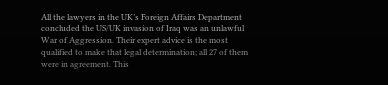All the lawyers in the UK’s Foreign Affairs Department concluded the US/UK invasion of Iraq was an unlawful War of Aggression. Their expert advice is the most qualified to make that legal determination; all 27 of them were in agreement. This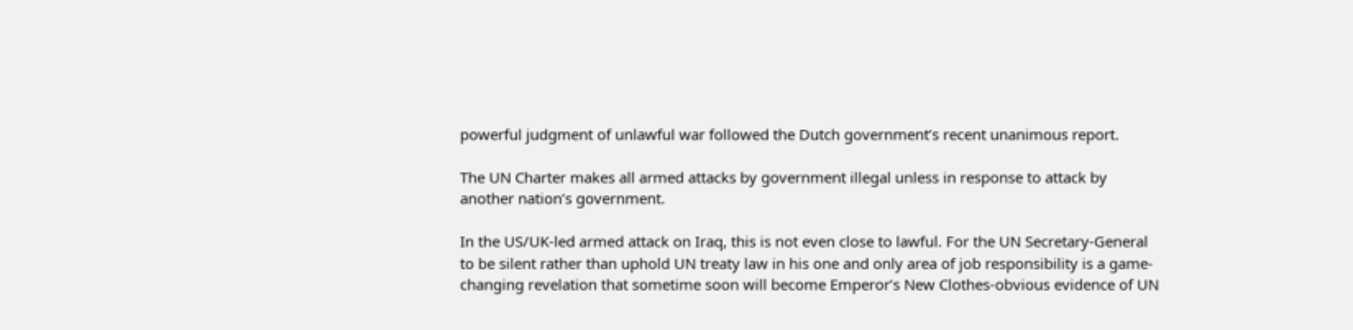powerful judgment of unlawful war followed the Dutch government’s recent unanimous report.

The UN Charter makes all armed attacks by government illegal unless in response to attack by another nation’s government.

In the US/UK-led armed attack on Iraq, this is not even close to lawful. For the UN Secretary-General to be silent rather than uphold UN treaty law in his one and only area of job responsibility is a game-changing revelation that sometime soon will become Emperor’s New Clothes-obvious evidence of UN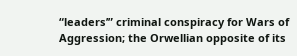“leaders’” criminal conspiracy for Wars of Aggression; the Orwellian opposite of its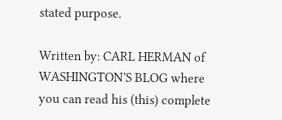stated purpose.

Written by: CARL HERMAN of WASHINGTON’S BLOG where you can read his (this) complete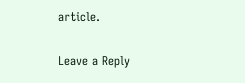article.

Leave a Reply